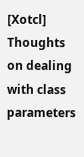[Xotcl] Thoughts on dealing with class parameters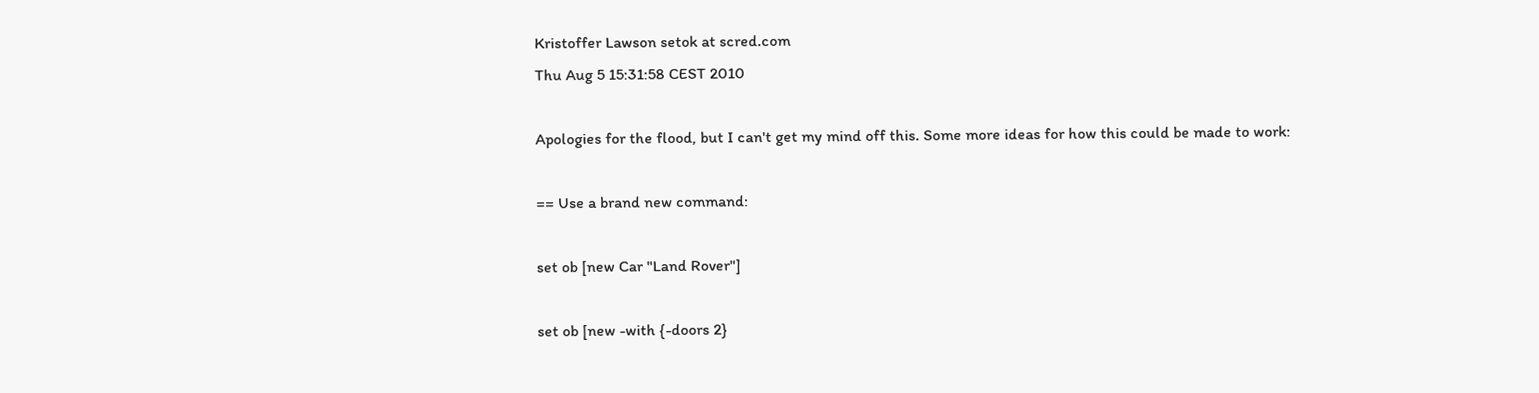Kristoffer Lawson setok at scred.com
Thu Aug 5 15:31:58 CEST 2010

Apologies for the flood, but I can't get my mind off this. Some more ideas for how this could be made to work:

== Use a brand new command:

set ob [new Car "Land Rover"]

set ob [new -with {-doors 2}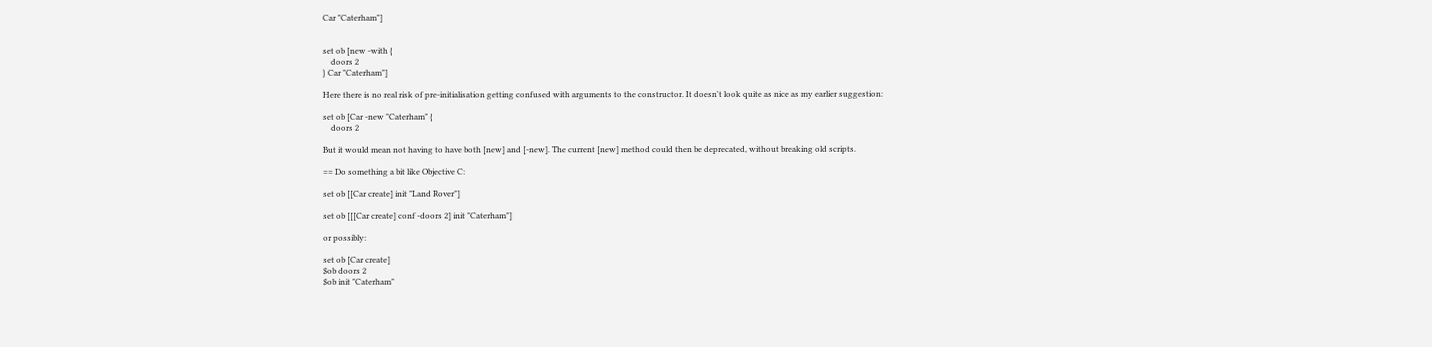Car "Caterham"]


set ob [new -with {
    doors 2
} Car "Caterham"]

Here there is no real risk of pre-initialisation getting confused with arguments to the constructor. It doesn't look quite as nice as my earlier suggestion:

set ob [Car -new "Caterham" {
    doors 2

But it would mean not having to have both [new] and [-new]. The current [new] method could then be deprecated, without breaking old scripts.

== Do something a bit like Objective C:

set ob [[Car create] init "Land Rover"]

set ob [[[Car create] conf -doors 2] init "Caterham"]

or possibly:

set ob [Car create]
$ob doors 2
$ob init "Caterham"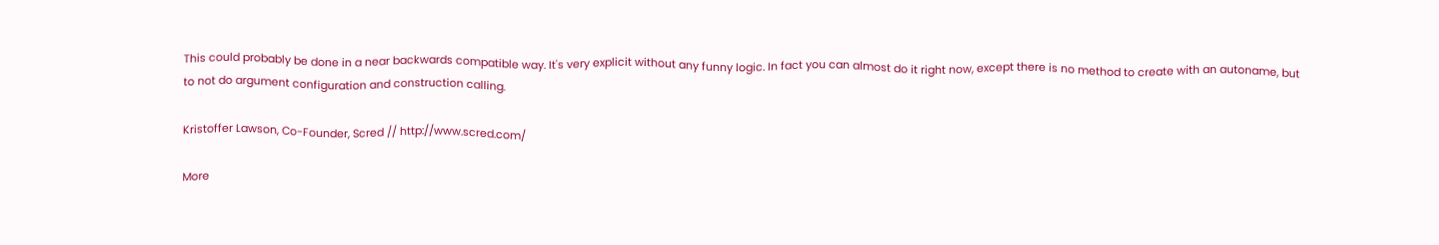This could probably be done in a near backwards compatible way. It's very explicit without any funny logic. In fact you can almost do it right now, except there is no method to create with an autoname, but to not do argument configuration and construction calling.

Kristoffer Lawson, Co-Founder, Scred // http://www.scred.com/

More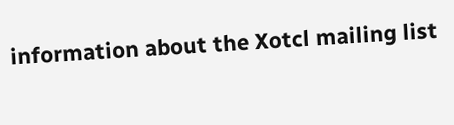information about the Xotcl mailing list